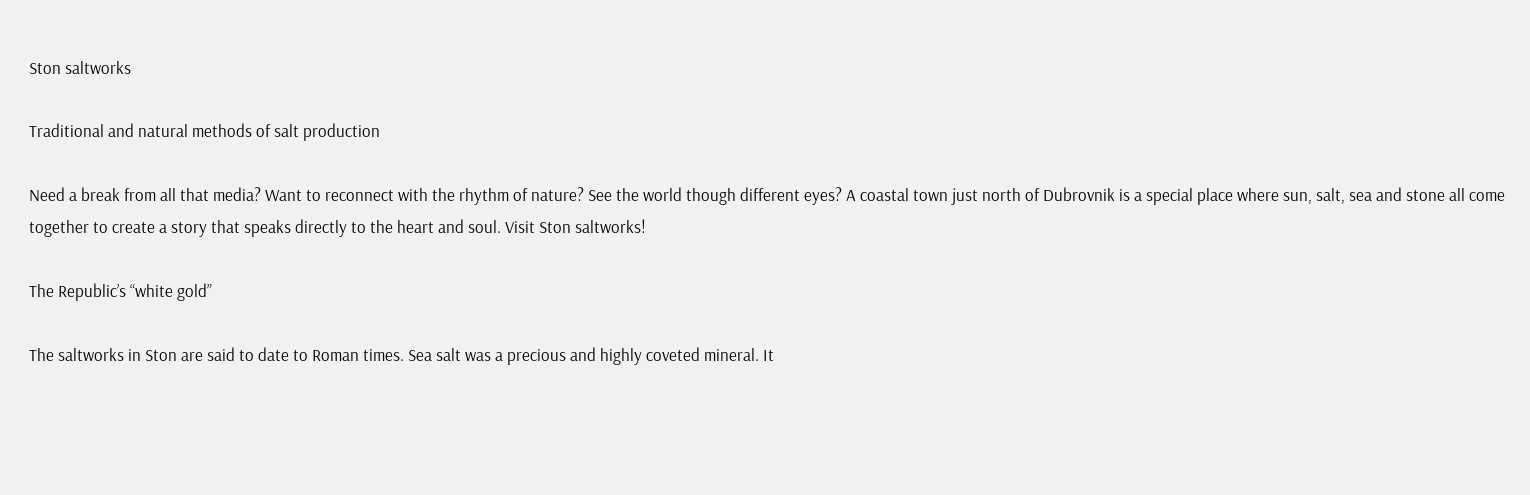Ston saltworks

Traditional and natural methods of salt production

Need a break from all that media? Want to reconnect with the rhythm of nature? See the world though different eyes? A coastal town just north of Dubrovnik is a special place where sun, salt, sea and stone all come together to create a story that speaks directly to the heart and soul. Visit Ston saltworks!

The Republic’s “white gold”

The saltworks in Ston are said to date to Roman times. Sea salt was a precious and highly coveted mineral. It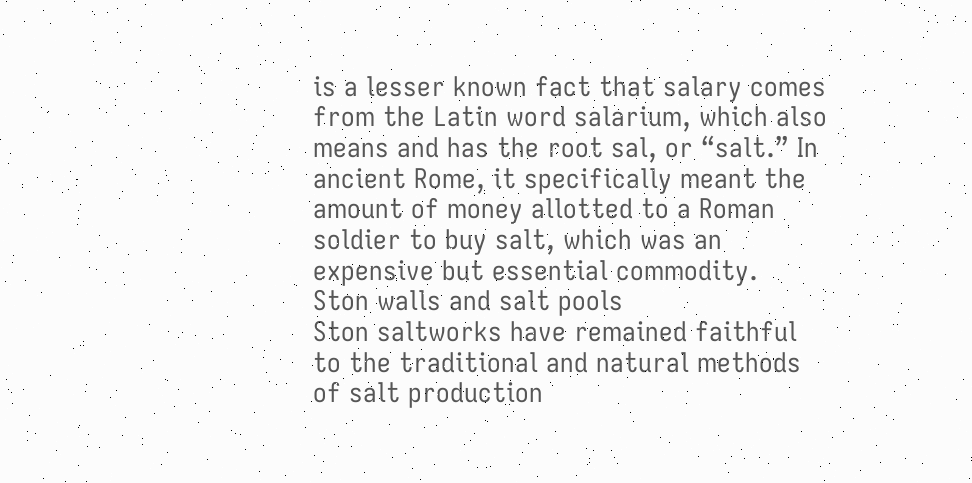is a lesser known fact that salary comes from the Latin word salarium, which also means and has the root sal, or “salt.” In ancient Rome, it specifically meant the amount of money allotted to a Roman soldier to buy salt, which was an expensive but essential commodity.
Ston walls and salt pools
Ston saltworks have remained faithful to the traditional and natural methods of salt production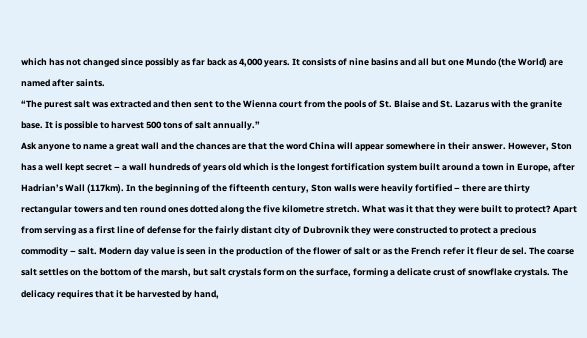which has not changed since possibly as far back as 4,000 years. It consists of nine basins and all but one Mundo (the World) are named after saints.
“The purest salt was extracted and then sent to the Wienna court from the pools of St. Blaise and St. Lazarus with the granite base. It is possible to harvest 500 tons of salt annually.”
Ask anyone to name a great wall and the chances are that the word China will appear somewhere in their answer. However, Ston has a well kept secret – a wall hundreds of years old which is the longest fortification system built around a town in Europe, after Hadrian’s Wall (117km). In the beginning of the fifteenth century, Ston walls were heavily fortified – there are thirty rectangular towers and ten round ones dotted along the five kilometre stretch. What was it that they were built to protect? Apart from serving as a first line of defense for the fairly distant city of Dubrovnik they were constructed to protect a precious commodity – salt. Modern day value is seen in the production of the flower of salt or as the French refer it fleur de sel. The coarse salt settles on the bottom of the marsh, but salt crystals form on the surface, forming a delicate crust of snowflake crystals. The delicacy requires that it be harvested by hand,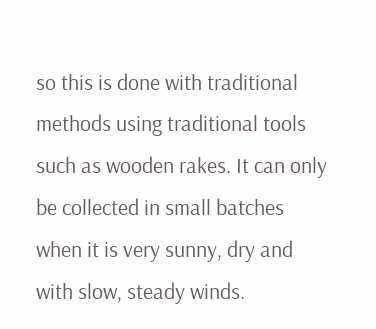so this is done with traditional methods using traditional tools such as wooden rakes. It can only be collected in small batches when it is very sunny, dry and with slow, steady winds.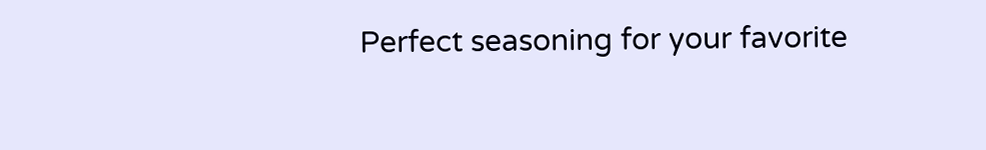Perfect seasoning for your favorite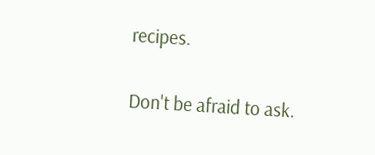recipes.


Don't be afraid to ask.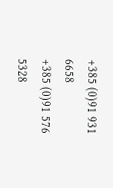+385 (0)91 931 6658
+385 (0)91 576 5328